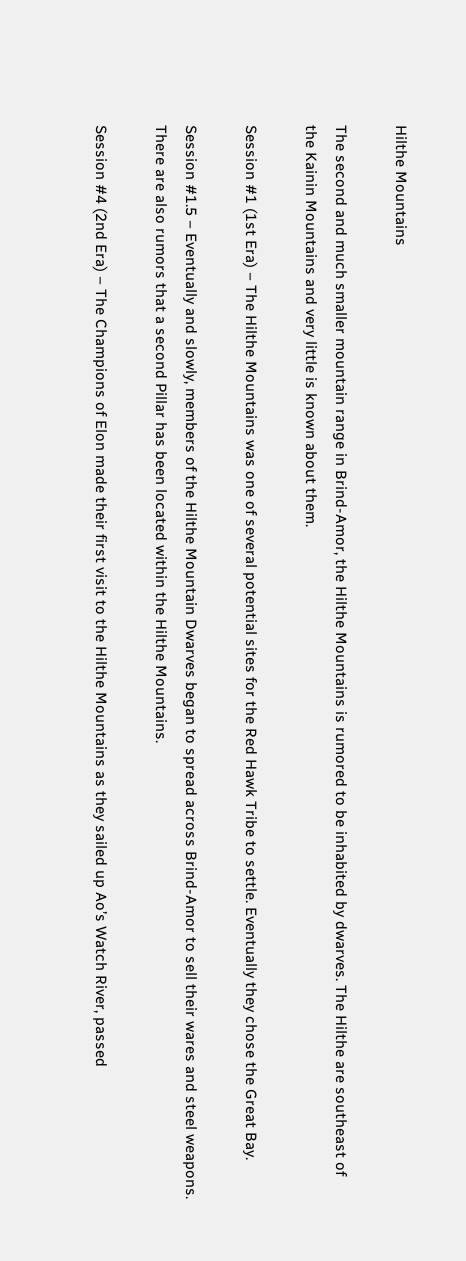Hilthe Mountains

The second and much smaller mountain range in Brind-Amor, the Hilthe Mountains is rumored to be inhabited by dwarves. The Hilthe are southeast of the Kainin Mountains and very little is known about them.

Session #1 (1st Era) – The Hilthe Mountains was one of several potential sites for the Red Hawk Tribe to settle. Eventually they chose the Great Bay.

Session #1.5 – Eventually and slowly, members of the Hilthe Mountain Dwarves began to spread across Brind-Amor to sell their wares and steel weapons. There are also rumors that a second Pillar has been located within the Hilthe Mountains.

Session #4 (2nd Era) – The Champions of Elon made their first visit to the Hilthe Mountains as they sailed up Ao’s Watch River, passed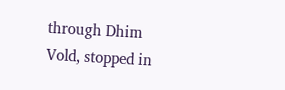through Dhim Vold, stopped in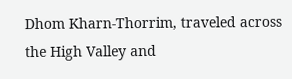Dhom Kharn-Thorrim, traveled across the High Valley and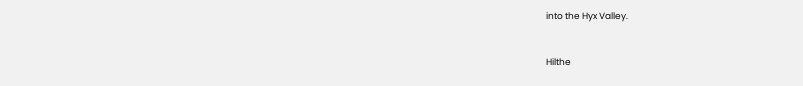into the Hyx Valley.


Hilthe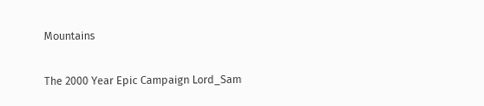Mountains

The 2000 Year Epic Campaign Lord_Sam